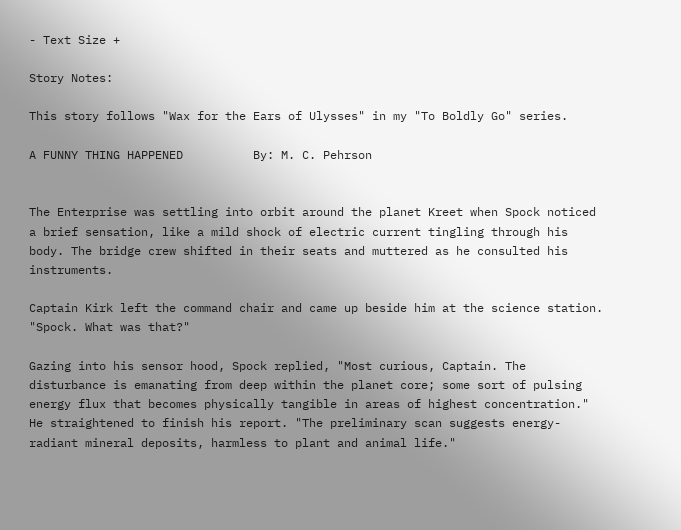- Text Size +

Story Notes:

This story follows "Wax for the Ears of Ulysses" in my "To Boldly Go" series.

A FUNNY THING HAPPENED          By: M. C. Pehrson


The Enterprise was settling into orbit around the planet Kreet when Spock noticed a brief sensation, like a mild shock of electric current tingling through his body. The bridge crew shifted in their seats and muttered as he consulted his instruments.

Captain Kirk left the command chair and came up beside him at the science station. "Spock. What was that?"

Gazing into his sensor hood, Spock replied, "Most curious, Captain. The disturbance is emanating from deep within the planet core; some sort of pulsing energy flux that becomes physically tangible in areas of highest concentration." He straightened to finish his report. "The preliminary scan suggests energy-radiant mineral deposits, harmless to plant and animal life."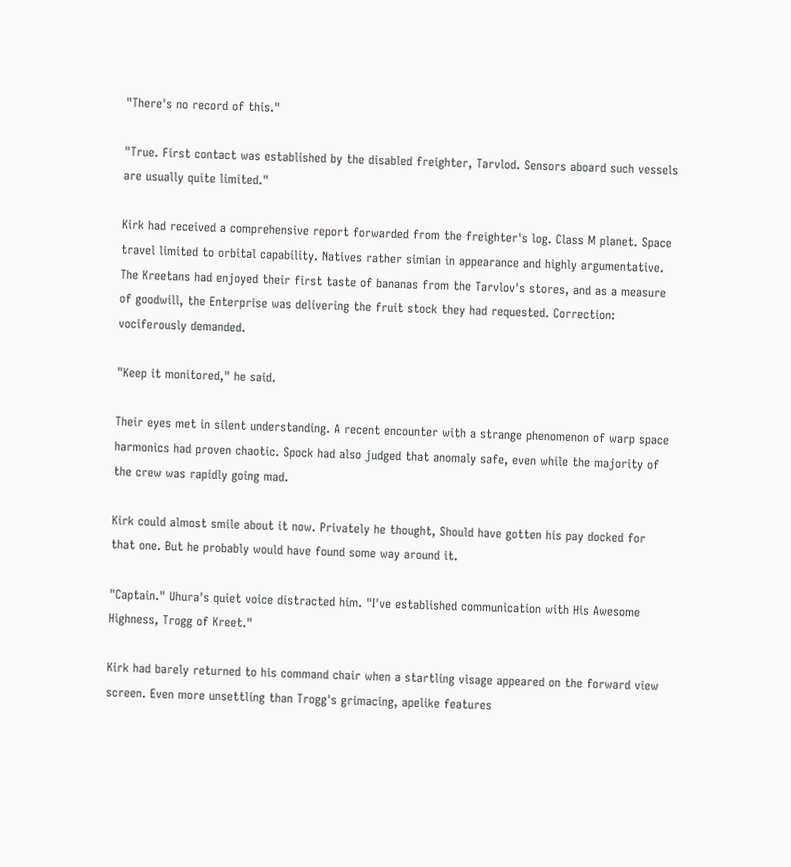"There's no record of this."

"True. First contact was established by the disabled freighter, Tarvlod. Sensors aboard such vessels are usually quite limited."

Kirk had received a comprehensive report forwarded from the freighter's log. Class M planet. Space travel limited to orbital capability. Natives rather simian in appearance and highly argumentative. The Kreetans had enjoyed their first taste of bananas from the Tarvlov's stores, and as a measure of goodwill, the Enterprise was delivering the fruit stock they had requested. Correction: vociferously demanded.

"Keep it monitored," he said.

Their eyes met in silent understanding. A recent encounter with a strange phenomenon of warp space harmonics had proven chaotic. Spock had also judged that anomaly safe, even while the majority of the crew was rapidly going mad.

Kirk could almost smile about it now. Privately he thought, Should have gotten his pay docked for that one. But he probably would have found some way around it.

"Captain." Uhura's quiet voice distracted him. "I've established communication with His Awesome Highness, Trogg of Kreet."

Kirk had barely returned to his command chair when a startling visage appeared on the forward view screen. Even more unsettling than Trogg's grimacing, apelike features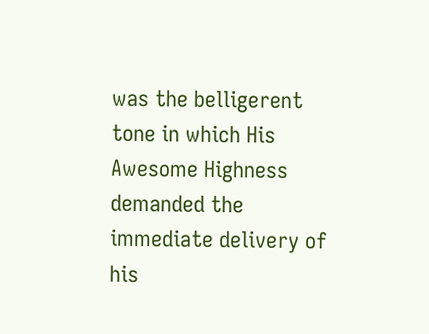was the belligerent tone in which His Awesome Highness demanded the immediate delivery of his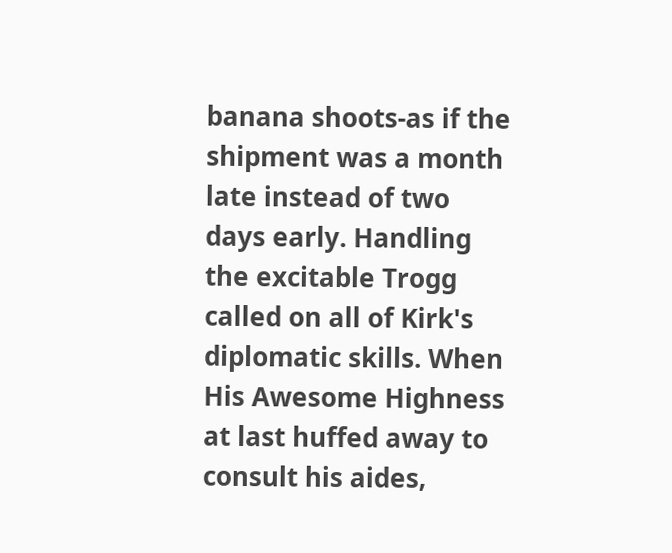banana shoots-as if the shipment was a month late instead of two days early. Handling the excitable Trogg called on all of Kirk's diplomatic skills. When His Awesome Highness at last huffed away to consult his aides,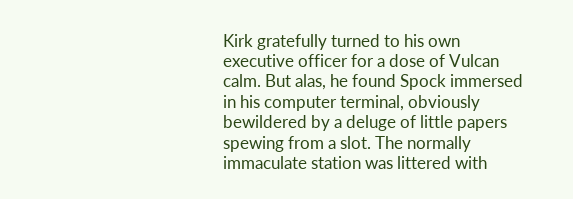Kirk gratefully turned to his own executive officer for a dose of Vulcan calm. But alas, he found Spock immersed in his computer terminal, obviously bewildered by a deluge of little papers spewing from a slot. The normally immaculate station was littered with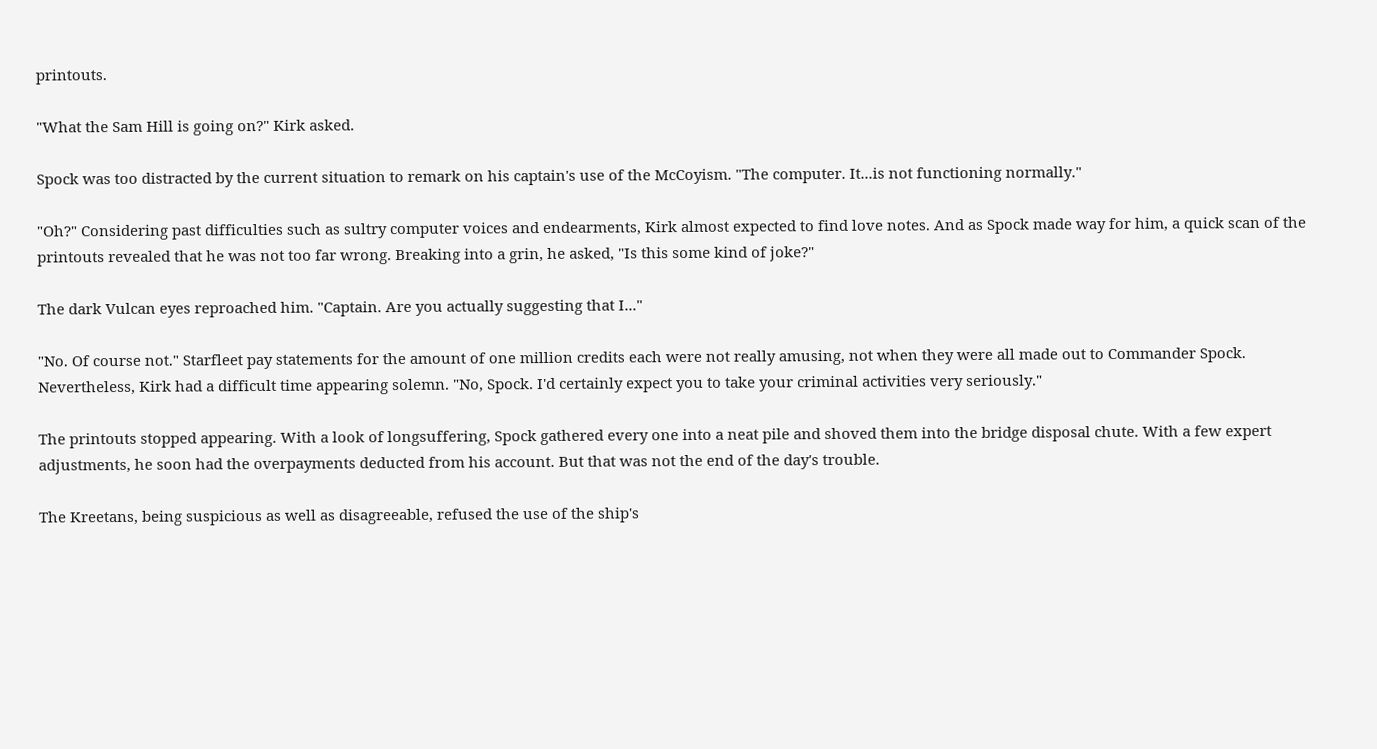printouts.

"What the Sam Hill is going on?" Kirk asked.

Spock was too distracted by the current situation to remark on his captain's use of the McCoyism. "The computer. It...is not functioning normally."

"Oh?" Considering past difficulties such as sultry computer voices and endearments, Kirk almost expected to find love notes. And as Spock made way for him, a quick scan of the printouts revealed that he was not too far wrong. Breaking into a grin, he asked, "Is this some kind of joke?"

The dark Vulcan eyes reproached him. "Captain. Are you actually suggesting that I..."

"No. Of course not." Starfleet pay statements for the amount of one million credits each were not really amusing, not when they were all made out to Commander Spock. Nevertheless, Kirk had a difficult time appearing solemn. "No, Spock. I'd certainly expect you to take your criminal activities very seriously."

The printouts stopped appearing. With a look of longsuffering, Spock gathered every one into a neat pile and shoved them into the bridge disposal chute. With a few expert adjustments, he soon had the overpayments deducted from his account. But that was not the end of the day's trouble.

The Kreetans, being suspicious as well as disagreeable, refused the use of the ship's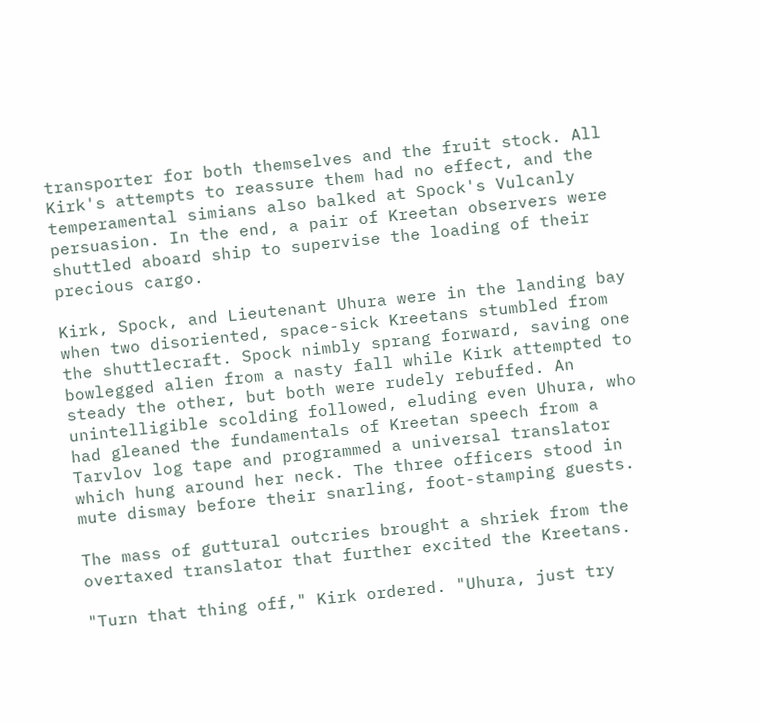transporter for both themselves and the fruit stock. All Kirk's attempts to reassure them had no effect, and the temperamental simians also balked at Spock's Vulcanly persuasion. In the end, a pair of Kreetan observers were shuttled aboard ship to supervise the loading of their precious cargo.

Kirk, Spock, and Lieutenant Uhura were in the landing bay when two disoriented, space-sick Kreetans stumbled from the shuttlecraft. Spock nimbly sprang forward, saving one bowlegged alien from a nasty fall while Kirk attempted to steady the other, but both were rudely rebuffed. An unintelligible scolding followed, eluding even Uhura, who had gleaned the fundamentals of Kreetan speech from a Tarvlov log tape and programmed a universal translator which hung around her neck. The three officers stood in mute dismay before their snarling, foot-stamping guests.

The mass of guttural outcries brought a shriek from the overtaxed translator that further excited the Kreetans.

"Turn that thing off," Kirk ordered. "Uhura, just try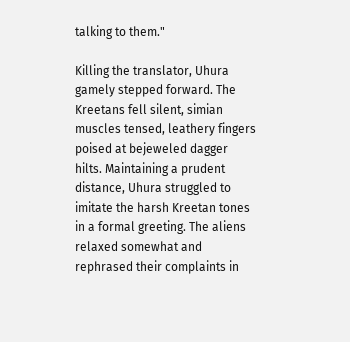talking to them."

Killing the translator, Uhura gamely stepped forward. The Kreetans fell silent, simian muscles tensed, leathery fingers poised at bejeweled dagger hilts. Maintaining a prudent distance, Uhura struggled to imitate the harsh Kreetan tones in a formal greeting. The aliens relaxed somewhat and rephrased their complaints in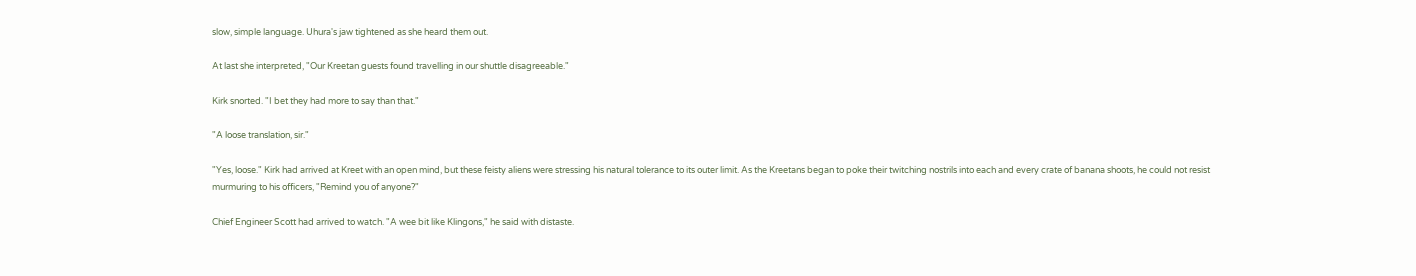slow, simple language. Uhura's jaw tightened as she heard them out.

At last she interpreted, "Our Kreetan guests found travelling in our shuttle disagreeable."

Kirk snorted. "I bet they had more to say than that."

"A loose translation, sir."

"Yes, loose." Kirk had arrived at Kreet with an open mind, but these feisty aliens were stressing his natural tolerance to its outer limit. As the Kreetans began to poke their twitching nostrils into each and every crate of banana shoots, he could not resist murmuring to his officers, "Remind you of anyone?"

Chief Engineer Scott had arrived to watch. "A wee bit like Klingons," he said with distaste.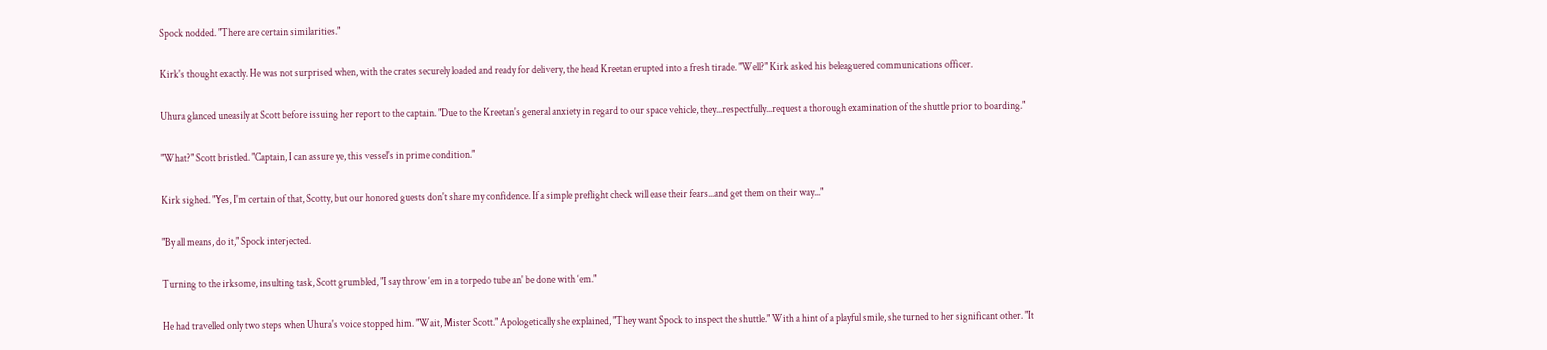Spock nodded. "There are certain similarities."

Kirk's thought exactly. He was not surprised when, with the crates securely loaded and ready for delivery, the head Kreetan erupted into a fresh tirade. "Well?" Kirk asked his beleaguered communications officer.

Uhura glanced uneasily at Scott before issuing her report to the captain. "Due to the Kreetan's general anxiety in regard to our space vehicle, they...respectfully...request a thorough examination of the shuttle prior to boarding."

"What?" Scott bristled. "Captain, I can assure ye, this vessel's in prime condition."

Kirk sighed. "Yes, I'm certain of that, Scotty, but our honored guests don't share my confidence. If a simple preflight check will ease their fears...and get them on their way..."

"By all means, do it," Spock interjected.

Turning to the irksome, insulting task, Scott grumbled, "I say throw ‘em in a torpedo tube an' be done with ‘em."

He had travelled only two steps when Uhura's voice stopped him. "Wait, Mister Scott." Apologetically she explained, "They want Spock to inspect the shuttle." With a hint of a playful smile, she turned to her significant other. "It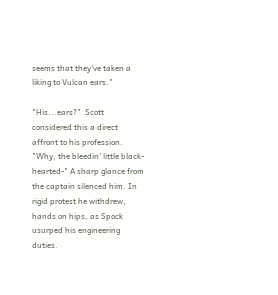seems that they've taken a liking to Vulcan ears."

"His...ears?"  Scott considered this a direct affront to his profession. "Why, the bleedin' little black-hearted-" A sharp glance from the captain silenced him. In rigid protest he withdrew, hands on hips, as Spock usurped his engineering duties.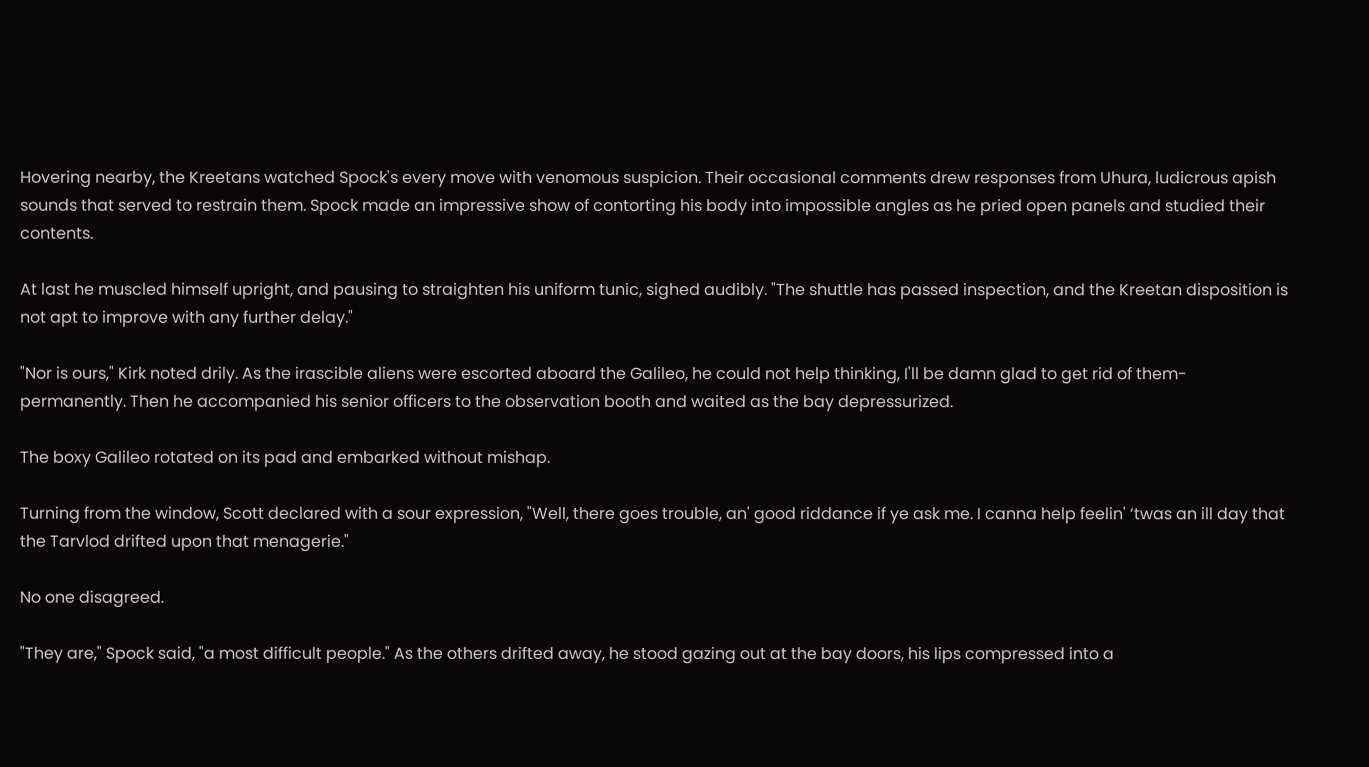Hovering nearby, the Kreetans watched Spock's every move with venomous suspicion. Their occasional comments drew responses from Uhura, ludicrous apish sounds that served to restrain them. Spock made an impressive show of contorting his body into impossible angles as he pried open panels and studied their contents.

At last he muscled himself upright, and pausing to straighten his uniform tunic, sighed audibly. "The shuttle has passed inspection, and the Kreetan disposition is not apt to improve with any further delay."

"Nor is ours," Kirk noted drily. As the irascible aliens were escorted aboard the Galileo, he could not help thinking, I'll be damn glad to get rid of them-permanently. Then he accompanied his senior officers to the observation booth and waited as the bay depressurized.

The boxy Galileo rotated on its pad and embarked without mishap.

Turning from the window, Scott declared with a sour expression, "Well, there goes trouble, an' good riddance if ye ask me. I canna help feelin' ‘twas an ill day that the Tarvlod drifted upon that menagerie."

No one disagreed.

"They are," Spock said, "a most difficult people." As the others drifted away, he stood gazing out at the bay doors, his lips compressed into a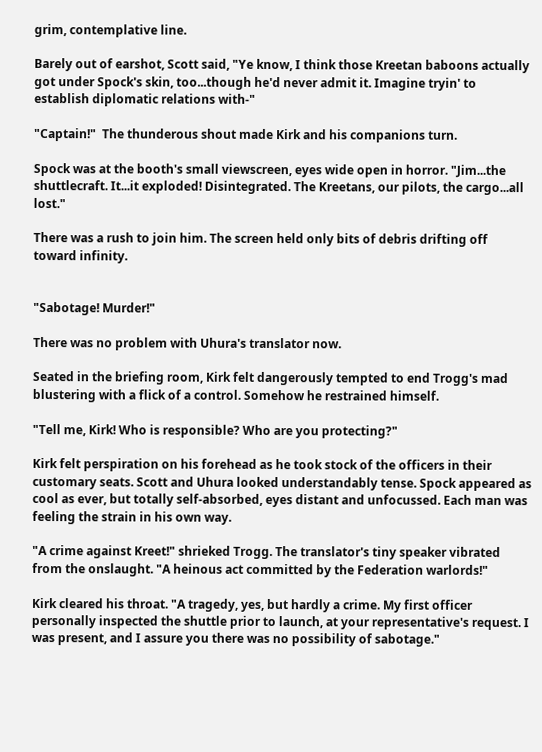grim, contemplative line.

Barely out of earshot, Scott said, "Ye know, I think those Kreetan baboons actually got under Spock's skin, too...though he'd never admit it. Imagine tryin' to establish diplomatic relations with-"

"Captain!"  The thunderous shout made Kirk and his companions turn.

Spock was at the booth's small viewscreen, eyes wide open in horror. "Jim...the shuttlecraft. It...it exploded! Disintegrated. The Kreetans, our pilots, the cargo...all lost."

There was a rush to join him. The screen held only bits of debris drifting off toward infinity.


"Sabotage! Murder!"

There was no problem with Uhura's translator now.

Seated in the briefing room, Kirk felt dangerously tempted to end Trogg's mad blustering with a flick of a control. Somehow he restrained himself.

"Tell me, Kirk! Who is responsible? Who are you protecting?"

Kirk felt perspiration on his forehead as he took stock of the officers in their customary seats. Scott and Uhura looked understandably tense. Spock appeared as cool as ever, but totally self-absorbed, eyes distant and unfocussed. Each man was feeling the strain in his own way.

"A crime against Kreet!" shrieked Trogg. The translator's tiny speaker vibrated from the onslaught. "A heinous act committed by the Federation warlords!"

Kirk cleared his throat. "A tragedy, yes, but hardly a crime. My first officer personally inspected the shuttle prior to launch, at your representative's request. I was present, and I assure you there was no possibility of sabotage."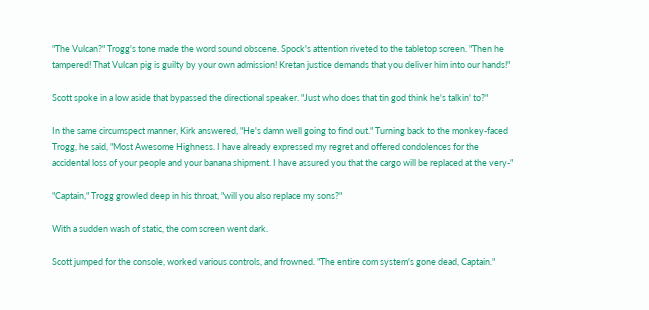"The Vulcan?" Trogg's tone made the word sound obscene. Spock's attention riveted to the tabletop screen. "Then he tampered! That Vulcan pig is guilty by your own admission! Kretan justice demands that you deliver him into our hands!"

Scott spoke in a low aside that bypassed the directional speaker. "Just who does that tin god think he's talkin' to?"

In the same circumspect manner, Kirk answered, "He's damn well going to find out." Turning back to the monkey-faced Trogg, he said, "Most Awesome Highness. I have already expressed my regret and offered condolences for the accidental loss of your people and your banana shipment. I have assured you that the cargo will be replaced at the very-"

"Captain," Trogg growled deep in his throat, "will you also replace my sons?"

With a sudden wash of static, the com screen went dark.

Scott jumped for the console, worked various controls, and frowned. "The entire com system's gone dead, Captain."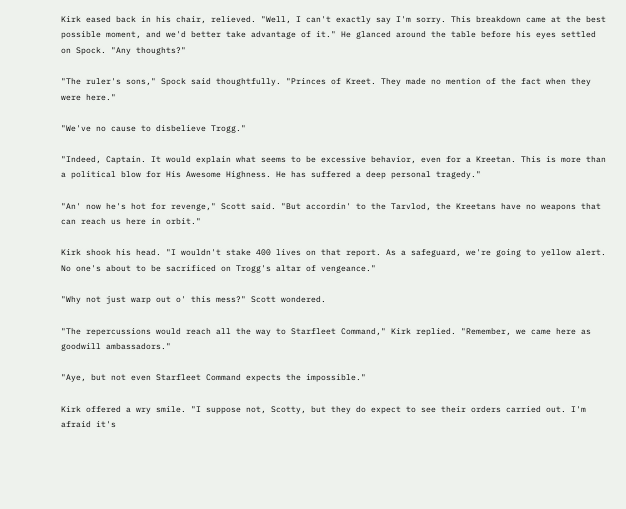Kirk eased back in his chair, relieved. "Well, I can't exactly say I'm sorry. This breakdown came at the best possible moment, and we'd better take advantage of it." He glanced around the table before his eyes settled on Spock. "Any thoughts?"

"The ruler's sons," Spock said thoughtfully. "Princes of Kreet. They made no mention of the fact when they were here."

"We've no cause to disbelieve Trogg."

"Indeed, Captain. It would explain what seems to be excessive behavior, even for a Kreetan. This is more than a political blow for His Awesome Highness. He has suffered a deep personal tragedy."

"An' now he's hot for revenge," Scott said. "But accordin' to the Tarvlod, the Kreetans have no weapons that can reach us here in orbit."

Kirk shook his head. "I wouldn't stake 400 lives on that report. As a safeguard, we're going to yellow alert. No one's about to be sacrificed on Trogg's altar of vengeance."

"Why not just warp out o' this mess?" Scott wondered.

"The repercussions would reach all the way to Starfleet Command," Kirk replied. "Remember, we came here as goodwill ambassadors."

"Aye, but not even Starfleet Command expects the impossible."

Kirk offered a wry smile. "I suppose not, Scotty, but they do expect to see their orders carried out. I'm afraid it's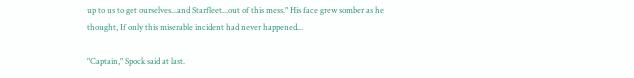up to us to get ourselves...and Starfleet...out of this mess." His face grew somber as he thought, If only this miserable incident had never happened...

"Captain," Spock said at last.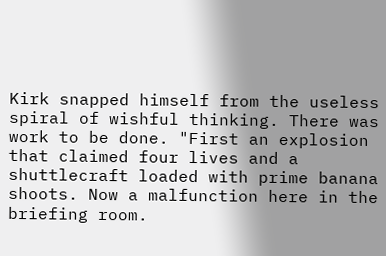Kirk snapped himself from the useless spiral of wishful thinking. There was work to be done. "First an explosion that claimed four lives and a shuttlecraft loaded with prime banana shoots. Now a malfunction here in the briefing room.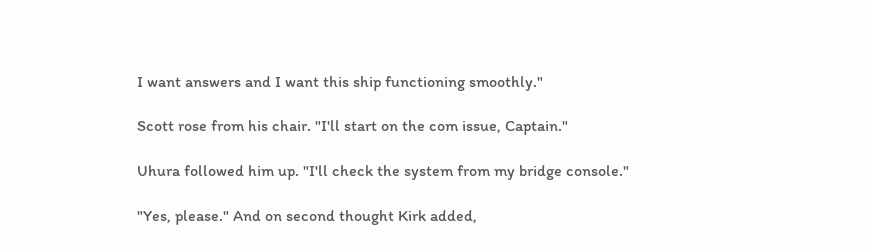I want answers and I want this ship functioning smoothly."

Scott rose from his chair. "I'll start on the com issue, Captain."

Uhura followed him up. "I'll check the system from my bridge console."

"Yes, please." And on second thought Kirk added,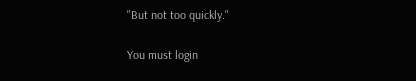"But not too quickly."

You must login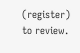(register) to review.